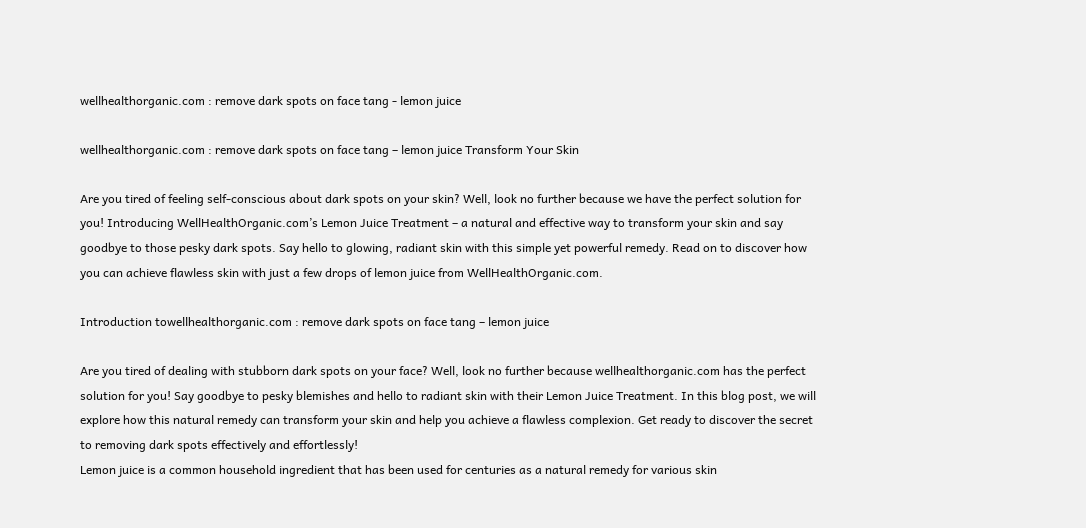wellhealthorganic.com : remove dark spots on face tang - lemon juice

wellhealthorganic.com : remove dark spots on face tang – lemon juice Transform Your Skin

Are you tired of feeling self-conscious about dark spots on your skin? Well, look no further because we have the perfect solution for you! Introducing WellHealthOrganic.com’s Lemon Juice Treatment – a natural and effective way to transform your skin and say goodbye to those pesky dark spots. Say hello to glowing, radiant skin with this simple yet powerful remedy. Read on to discover how you can achieve flawless skin with just a few drops of lemon juice from WellHealthOrganic.com.

Introduction towellhealthorganic.com : remove dark spots on face tang – lemon juice

Are you tired of dealing with stubborn dark spots on your face? Well, look no further because wellhealthorganic.com has the perfect solution for you! Say goodbye to pesky blemishes and hello to radiant skin with their Lemon Juice Treatment. In this blog post, we will explore how this natural remedy can transform your skin and help you achieve a flawless complexion. Get ready to discover the secret to removing dark spots effectively and effortlessly!
Lemon juice is a common household ingredient that has been used for centuries as a natural remedy for various skin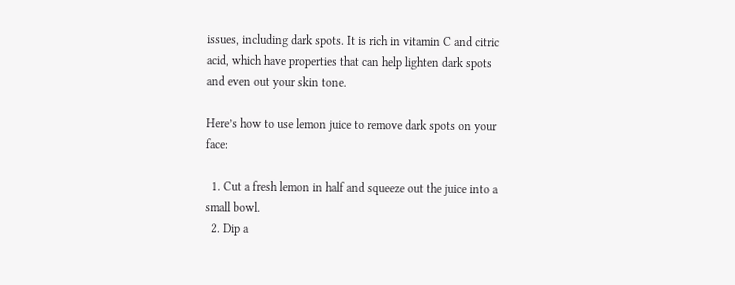issues, including dark spots. It is rich in vitamin C and citric acid, which have properties that can help lighten dark spots and even out your skin tone.

Here’s how to use lemon juice to remove dark spots on your face:

  1. Cut a fresh lemon in half and squeeze out the juice into a small bowl.
  2. Dip a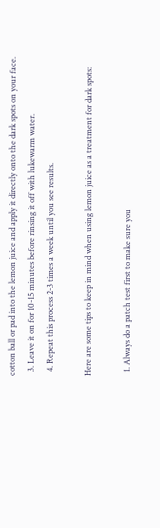cotton ball or pad into the lemon juice and apply it directly onto the dark spots on your face.
  3. Leave it on for 10-15 minutes before rinsing it off with lukewarm water.
  4. Repeat this process 2-3 times a week until you see results.

Here are some tips to keep in mind when using lemon juice as a treatment for dark spots:

  1. Always do a patch test first to make sure you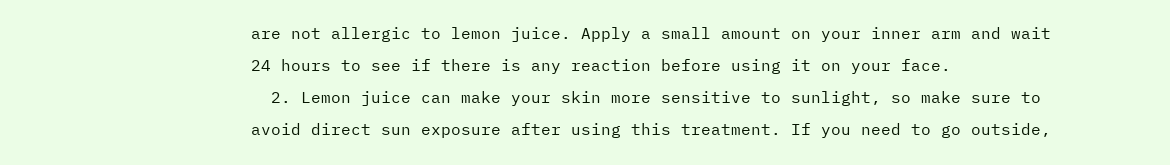are not allergic to lemon juice. Apply a small amount on your inner arm and wait 24 hours to see if there is any reaction before using it on your face.
  2. Lemon juice can make your skin more sensitive to sunlight, so make sure to avoid direct sun exposure after using this treatment. If you need to go outside,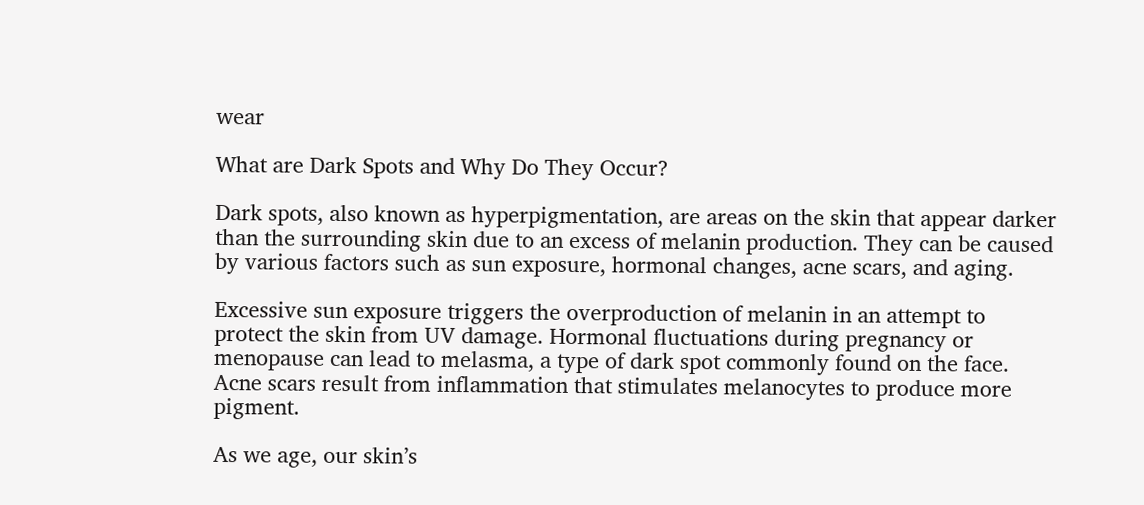wear

What are Dark Spots and Why Do They Occur?

Dark spots, also known as hyperpigmentation, are areas on the skin that appear darker than the surrounding skin due to an excess of melanin production. They can be caused by various factors such as sun exposure, hormonal changes, acne scars, and aging.

Excessive sun exposure triggers the overproduction of melanin in an attempt to protect the skin from UV damage. Hormonal fluctuations during pregnancy or menopause can lead to melasma, a type of dark spot commonly found on the face. Acne scars result from inflammation that stimulates melanocytes to produce more pigment.

As we age, our skin’s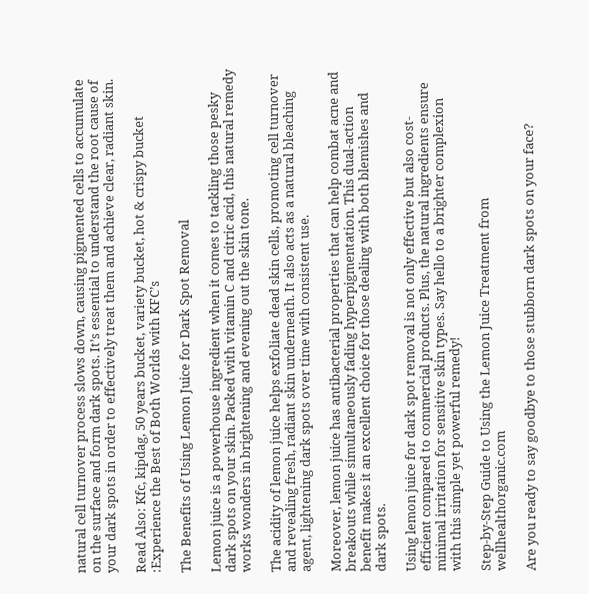natural cell turnover process slows down, causing pigmented cells to accumulate on the surface and form dark spots. It’s essential to understand the root cause of your dark spots in order to effectively treat them and achieve clear, radiant skin.

Read Also: Kfc, kipdag, 50 years bucket, variety bucket, hot & crispy bucket :Experience the Best of Both Worlds with KFC’s

The Benefits of Using Lemon Juice for Dark Spot Removal

Lemon juice is a powerhouse ingredient when it comes to tackling those pesky dark spots on your skin. Packed with vitamin C and citric acid, this natural remedy works wonders in brightening and evening out the skin tone.

The acidity of lemon juice helps exfoliate dead skin cells, promoting cell turnover and revealing fresh, radiant skin underneath. It also acts as a natural bleaching agent, lightening dark spots over time with consistent use.

Moreover, lemon juice has antibacterial properties that can help combat acne and breakouts while simultaneously fading hyperpigmentation. This dual-action benefit makes it an excellent choice for those dealing with both blemishes and dark spots.

Using lemon juice for dark spot removal is not only effective but also cost-efficient compared to commercial products. Plus, the natural ingredients ensure minimal irritation for sensitive skin types. Say hello to a brighter complexion with this simple yet powerful remedy!

Step-by-Step Guide to Using the Lemon Juice Treatment from wellhealthorganic.com

Are you ready to say goodbye to those stubborn dark spots on your face?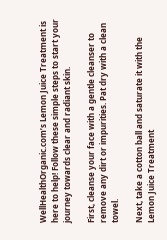WellHealthOrganic.com’s Lemon Juice Treatment is here to help! Follow these simple steps to start your journey towards clear and radiant skin.

First, cleanse your face with a gentle cleanser to remove any dirt or impurities. Pat dry with a clean towel.

Next, take a cotton ball and saturate it with the Lemon Juice Treatment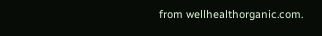from wellhealthorganic.com.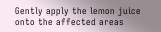Gently apply the lemon juice onto the affected areas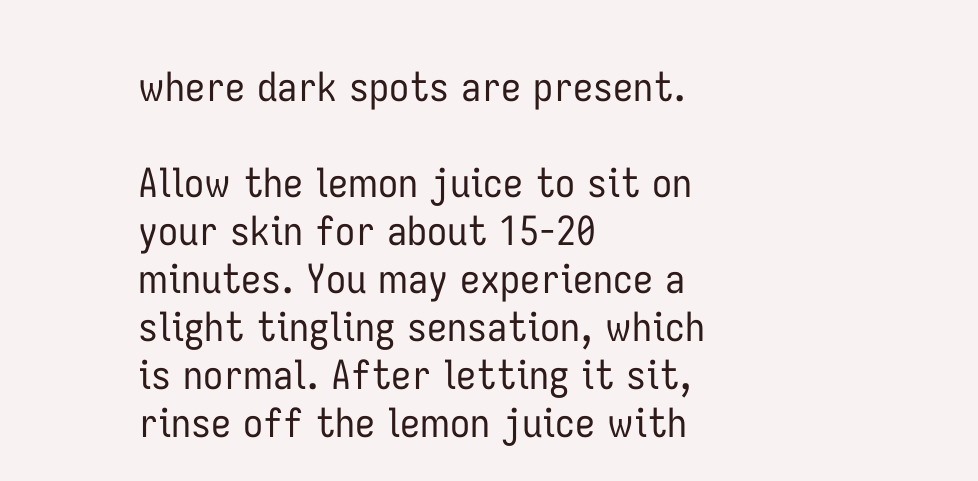where dark spots are present.

Allow the lemon juice to sit on your skin for about 15-20 minutes. You may experience a slight tingling sensation, which is normal. After letting it sit, rinse off the lemon juice with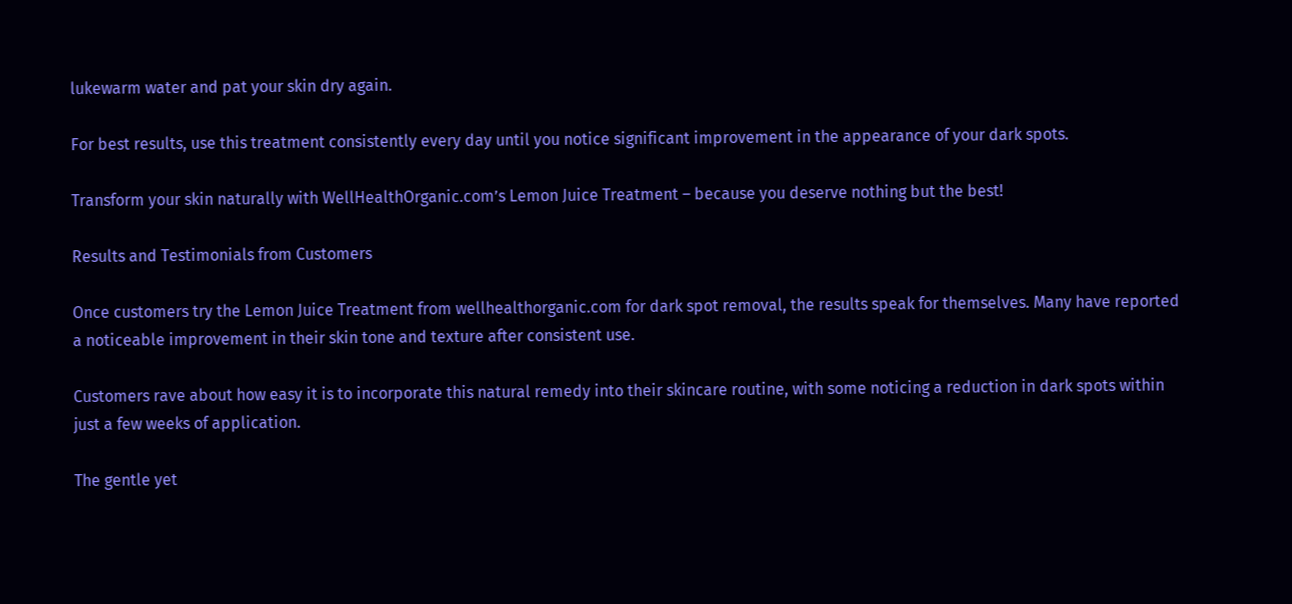lukewarm water and pat your skin dry again.

For best results, use this treatment consistently every day until you notice significant improvement in the appearance of your dark spots.

Transform your skin naturally with WellHealthOrganic.com’s Lemon Juice Treatment – because you deserve nothing but the best!

Results and Testimonials from Customers

Once customers try the Lemon Juice Treatment from wellhealthorganic.com for dark spot removal, the results speak for themselves. Many have reported a noticeable improvement in their skin tone and texture after consistent use.

Customers rave about how easy it is to incorporate this natural remedy into their skincare routine, with some noticing a reduction in dark spots within just a few weeks of application.

The gentle yet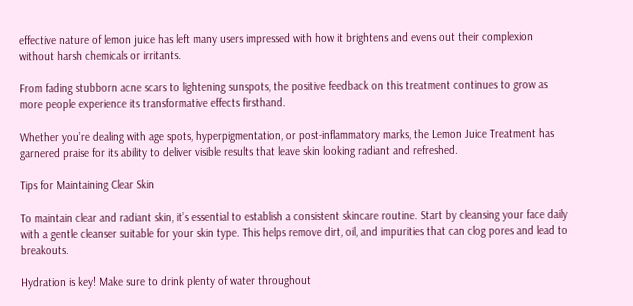effective nature of lemon juice has left many users impressed with how it brightens and evens out their complexion without harsh chemicals or irritants.

From fading stubborn acne scars to lightening sunspots, the positive feedback on this treatment continues to grow as more people experience its transformative effects firsthand.

Whether you’re dealing with age spots, hyperpigmentation, or post-inflammatory marks, the Lemon Juice Treatment has garnered praise for its ability to deliver visible results that leave skin looking radiant and refreshed.

Tips for Maintaining Clear Skin

To maintain clear and radiant skin, it’s essential to establish a consistent skincare routine. Start by cleansing your face daily with a gentle cleanser suitable for your skin type. This helps remove dirt, oil, and impurities that can clog pores and lead to breakouts.

Hydration is key! Make sure to drink plenty of water throughout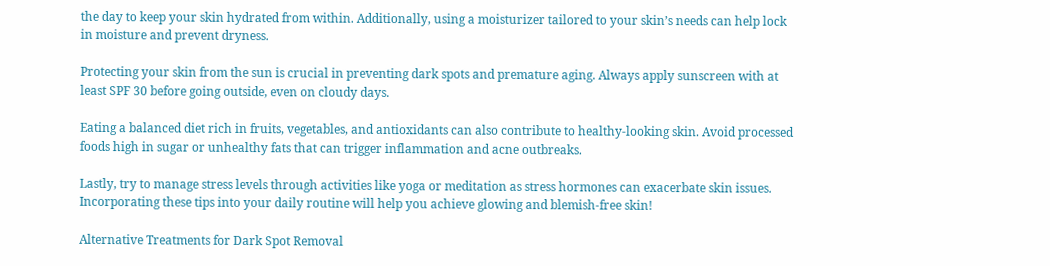the day to keep your skin hydrated from within. Additionally, using a moisturizer tailored to your skin’s needs can help lock in moisture and prevent dryness.

Protecting your skin from the sun is crucial in preventing dark spots and premature aging. Always apply sunscreen with at least SPF 30 before going outside, even on cloudy days.

Eating a balanced diet rich in fruits, vegetables, and antioxidants can also contribute to healthy-looking skin. Avoid processed foods high in sugar or unhealthy fats that can trigger inflammation and acne outbreaks.

Lastly, try to manage stress levels through activities like yoga or meditation as stress hormones can exacerbate skin issues. Incorporating these tips into your daily routine will help you achieve glowing and blemish-free skin!

Alternative Treatments for Dark Spot Removal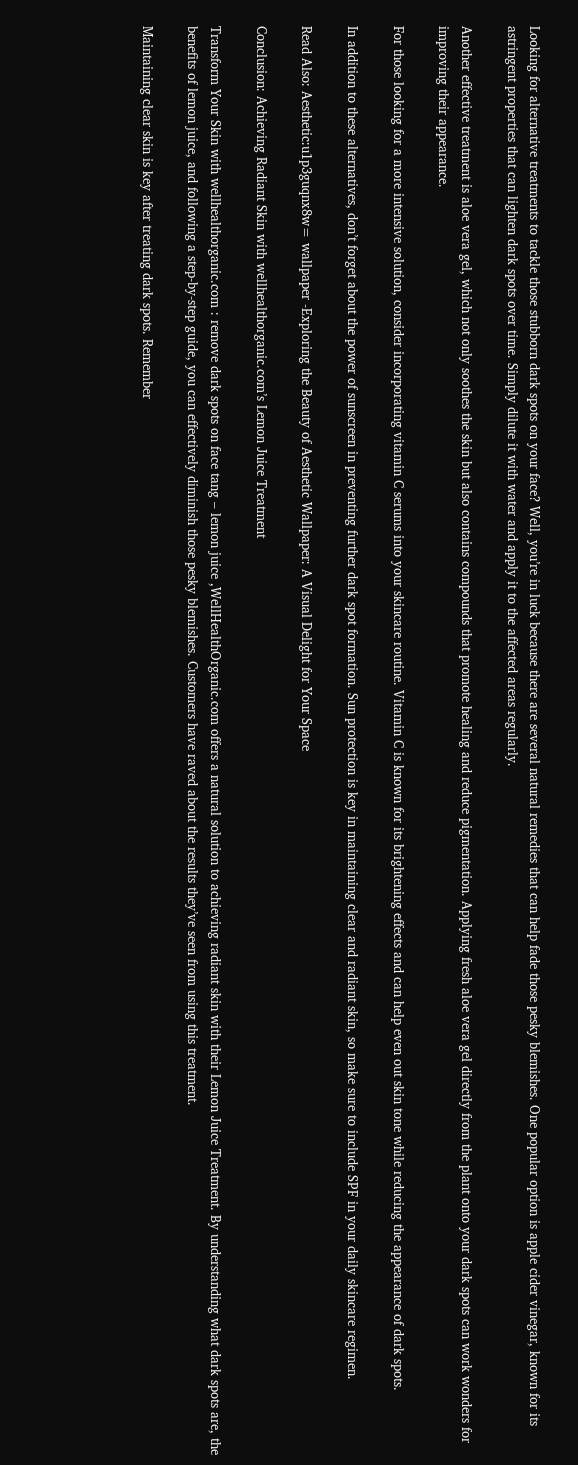Looking for alternative treatments to tackle those stubborn dark spots on your face? Well, you’re in luck because there are several natural remedies that can help fade those pesky blemishes. One popular option is apple cider vinegar, known for its astringent properties that can lighten dark spots over time. Simply dilute it with water and apply it to the affected areas regularly.

Another effective treatment is aloe vera gel, which not only soothes the skin but also contains compounds that promote healing and reduce pigmentation. Applying fresh aloe vera gel directly from the plant onto your dark spots can work wonders for improving their appearance.

For those looking for a more intensive solution, consider incorporating vitamin C serums into your skincare routine. Vitamin C is known for its brightening effects and can help even out skin tone while reducing the appearance of dark spots.

In addition to these alternatives, don’t forget about the power of sunscreen in preventing further dark spot formation. Sun protection is key in maintaining clear and radiant skin, so make sure to include SPF in your daily skincare regimen.

Read Also: Aesthetic:u1p3guqnx8w= wallpaper -Exploring the Beauty of Aesthetic Wallpaper: A Visual Delight for Your Space

Conclusion: Achieving Radiant Skin with wellhealthorganic.com’s Lemon Juice Treatment

Transform Your Skin with wellhealthorganic.com : remove dark spots on face tang – lemon juice ,WellHealthOrganic.com offers a natural solution to achieving radiant skin with their Lemon Juice Treatment. By understanding what dark spots are, the benefits of lemon juice, and following a step-by-step guide, you can effectively diminish those pesky blemishes. Customers have raved about the results they’ve seen from using this treatment.

Maintaining clear skin is key after treating dark spots. Remember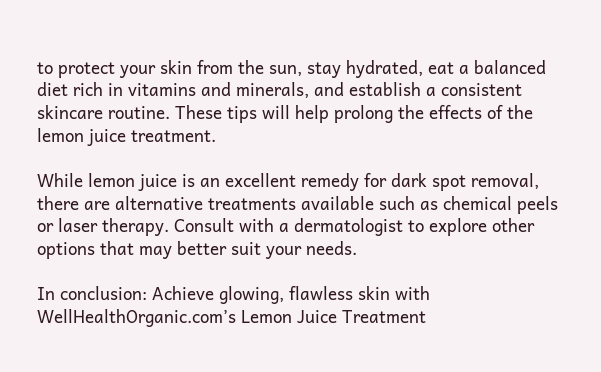to protect your skin from the sun, stay hydrated, eat a balanced diet rich in vitamins and minerals, and establish a consistent skincare routine. These tips will help prolong the effects of the lemon juice treatment.

While lemon juice is an excellent remedy for dark spot removal, there are alternative treatments available such as chemical peels or laser therapy. Consult with a dermatologist to explore other options that may better suit your needs.

In conclusion: Achieve glowing, flawless skin with WellHealthOrganic.com’s Lemon Juice Treatment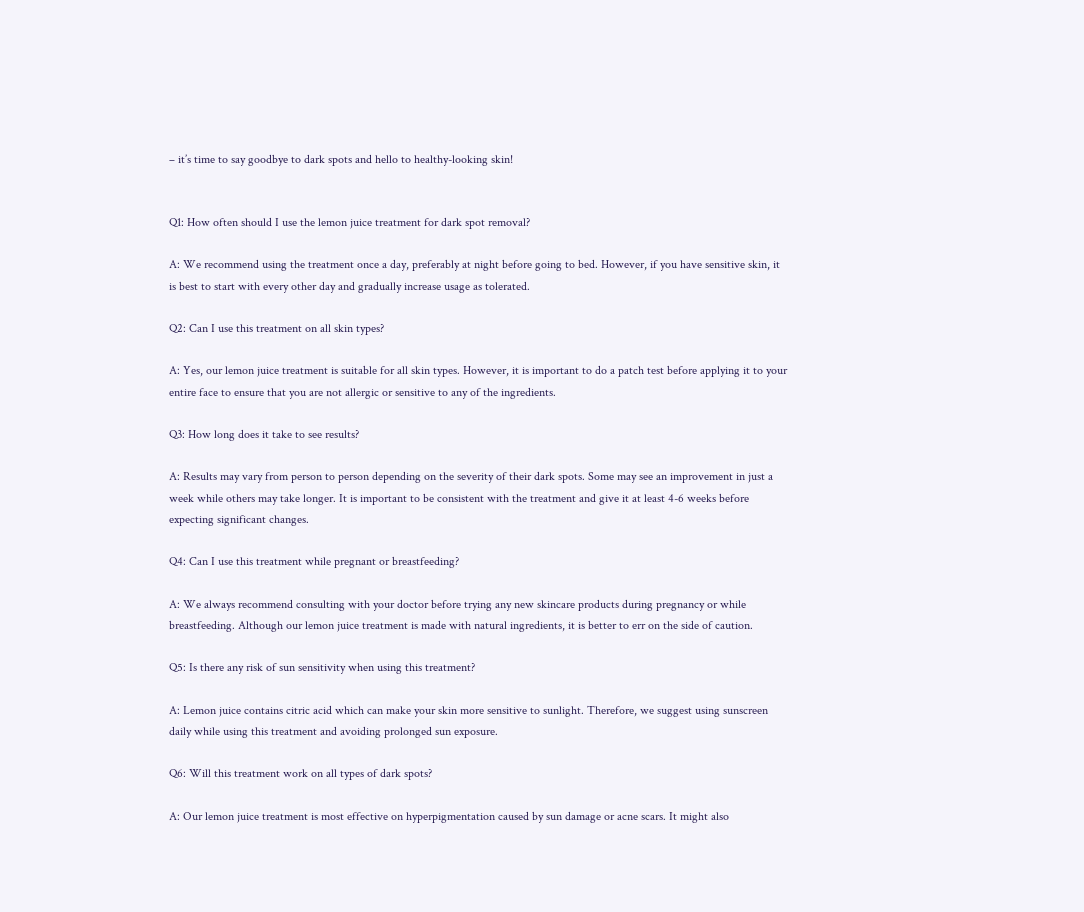– it’s time to say goodbye to dark spots and hello to healthy-looking skin!


Q1: How often should I use the lemon juice treatment for dark spot removal?

A: We recommend using the treatment once a day, preferably at night before going to bed. However, if you have sensitive skin, it is best to start with every other day and gradually increase usage as tolerated.

Q2: Can I use this treatment on all skin types?

A: Yes, our lemon juice treatment is suitable for all skin types. However, it is important to do a patch test before applying it to your entire face to ensure that you are not allergic or sensitive to any of the ingredients.

Q3: How long does it take to see results?

A: Results may vary from person to person depending on the severity of their dark spots. Some may see an improvement in just a week while others may take longer. It is important to be consistent with the treatment and give it at least 4-6 weeks before expecting significant changes.

Q4: Can I use this treatment while pregnant or breastfeeding?

A: We always recommend consulting with your doctor before trying any new skincare products during pregnancy or while breastfeeding. Although our lemon juice treatment is made with natural ingredients, it is better to err on the side of caution.

Q5: Is there any risk of sun sensitivity when using this treatment?

A: Lemon juice contains citric acid which can make your skin more sensitive to sunlight. Therefore, we suggest using sunscreen daily while using this treatment and avoiding prolonged sun exposure.

Q6: Will this treatment work on all types of dark spots?

A: Our lemon juice treatment is most effective on hyperpigmentation caused by sun damage or acne scars. It might also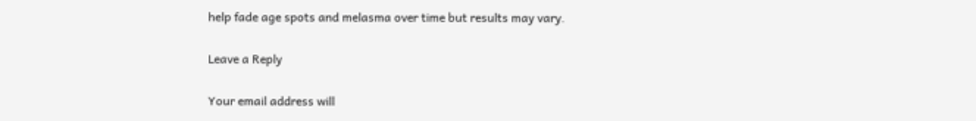help fade age spots and melasma over time but results may vary.

Leave a Reply

Your email address will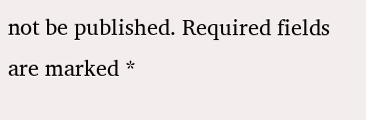not be published. Required fields are marked *